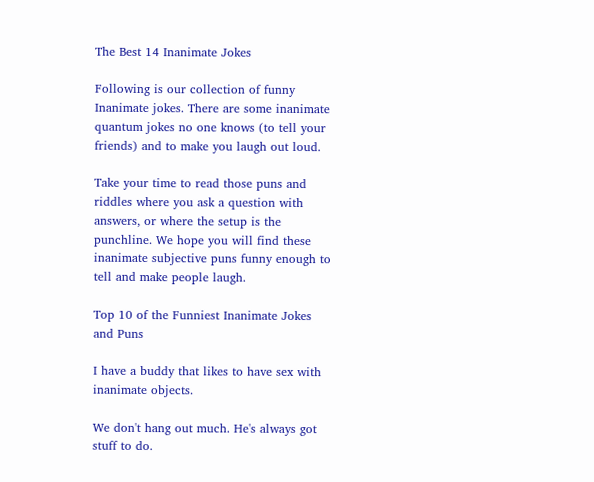The Best 14 Inanimate Jokes

Following is our collection of funny Inanimate jokes. There are some inanimate quantum jokes no one knows (to tell your friends) and to make you laugh out loud.

Take your time to read those puns and riddles where you ask a question with answers, or where the setup is the punchline. We hope you will find these inanimate subjective puns funny enough to tell and make people laugh.

Top 10 of the Funniest Inanimate Jokes and Puns

I have a buddy that likes to have sex with inanimate objects.

We don't hang out much. He's always got stuff to do.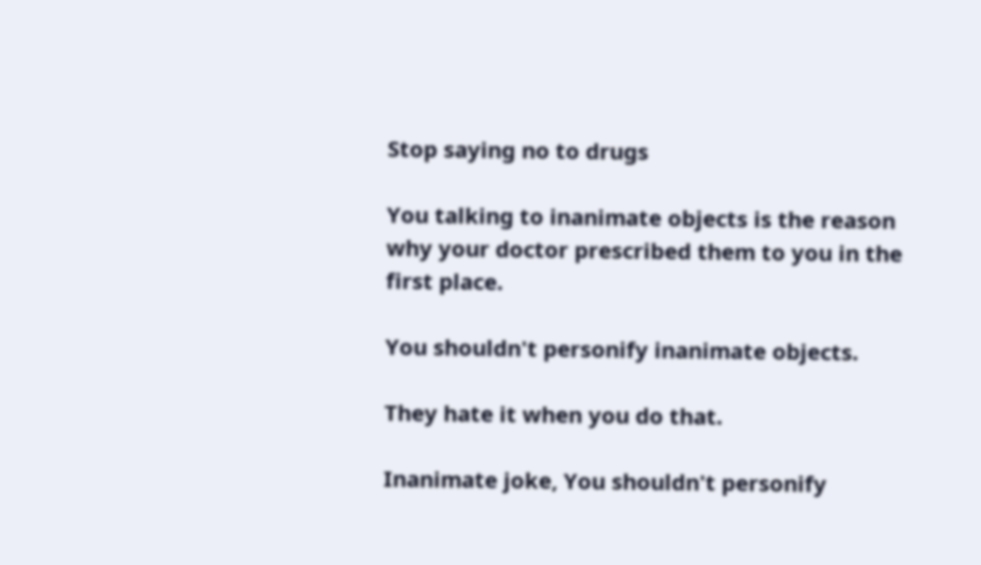Stop saying no to drugs

You talking to inanimate objects is the reason why your doctor prescribed them to you in the first place.

You shouldn't personify inanimate objects.

They hate it when you do that.

Inanimate joke, You shouldn't personify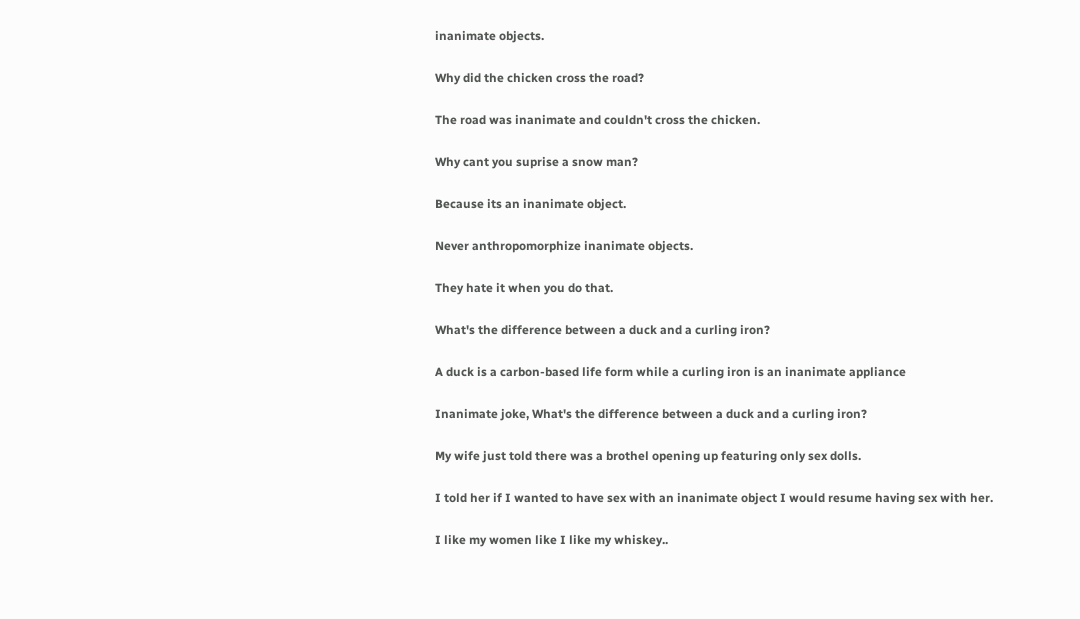inanimate objects.

Why did the chicken cross the road?

The road was inanimate and couldn't cross the chicken.

Why cant you suprise a snow man?

Because its an inanimate object.

Never anthropomorphize inanimate objects.

They hate it when you do that.

What's the difference between a duck and a curling iron?

A duck is a carbon-based life form while a curling iron is an inanimate appliance

Inanimate joke, What's the difference between a duck and a curling iron?

My wife just told there was a brothel opening up featuring only sex dolls.

I told her if I wanted to have sex with an inanimate object I would resume having sex with her.

I like my women like I like my whiskey..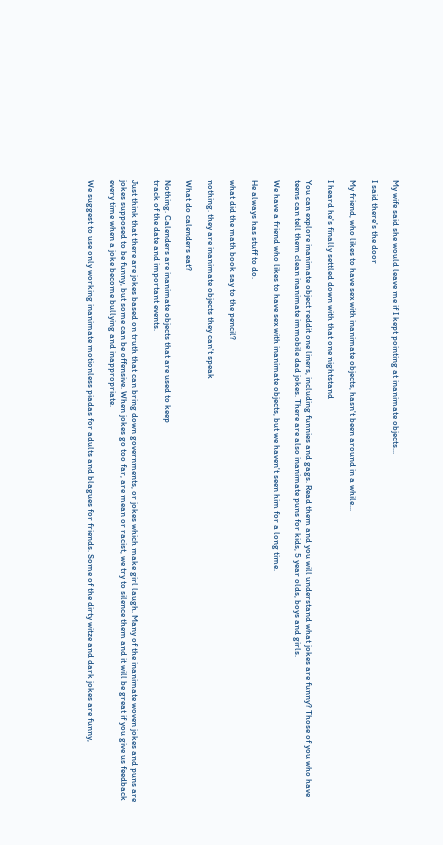My wife said she would leave me if I kept pointing at inanimate objects...

I said there's the door

My friend, who likes to have sex with inanimate objects, hasn't been around in a while...

I heard he's finally settled down with that one nightstand

You can explore inanimate object reddit one liners, including funnies and gags. Read them and you will understand what jokes are funny? Those of you who have teens can tell them clean inanimate immobile dad jokes. There are also inanimate puns for kids, 5 year olds, boys and girls.

We have a friend who likes to have sex with inanimate objects, but we haven't seen him for a long time.

He always has stuff to do.

what did the math book say to the pencil?

nothing. they are inanimate objects they can't speak

What do calenders eat?

Nothing. Calenders are inanimate objects that are used to keep
track of the date and important events.

Just think that there are jokes based on truth that can bring down governments, or jokes which make girl laugh. Many of the inanimate woven jokes and puns are jokes supposed to be funny, but some can be offensive. When jokes go too far, are mean or racist, we try to silence them and it will be great if you give us feedback every time when a joke become bullying and inappropriate.

We suggest to use only working inanimate motionless piadas for adults and blagues for friends. Some of the dirty witze and dark jokes are funny,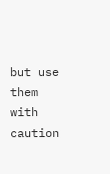but use them with caution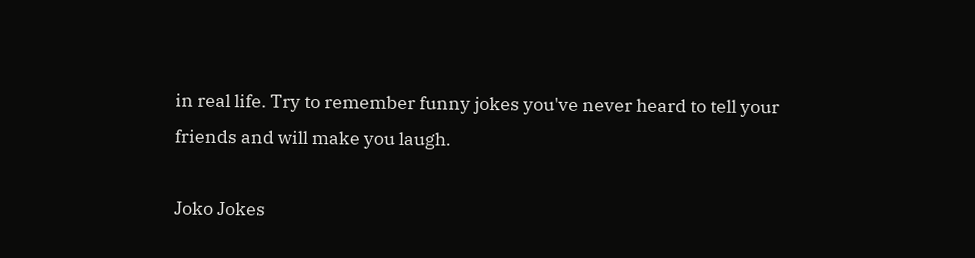in real life. Try to remember funny jokes you've never heard to tell your friends and will make you laugh.

Joko Jokes